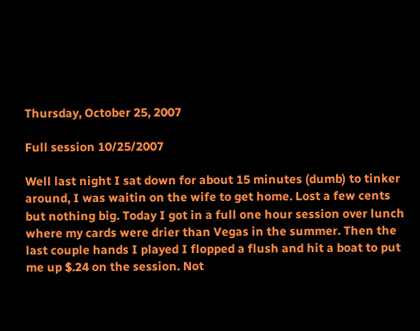Thursday, October 25, 2007

Full session 10/25/2007

Well last night I sat down for about 15 minutes (dumb) to tinker around, I was waitin on the wife to get home. Lost a few cents but nothing big. Today I got in a full one hour session over lunch where my cards were drier than Vegas in the summer. Then the last couple hands I played I flopped a flush and hit a boat to put me up $.24 on the session. Not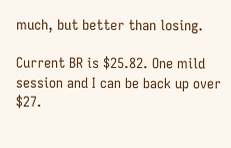much, but better than losing.

Current BR is $25.82. One mild session and I can be back up over $27.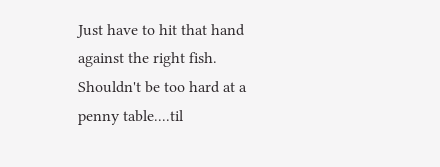Just have to hit that hand against the right fish. Shouldn't be too hard at a penny table....til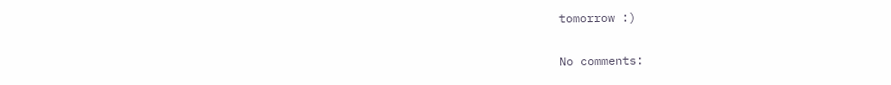tomorrow :)

No comments: